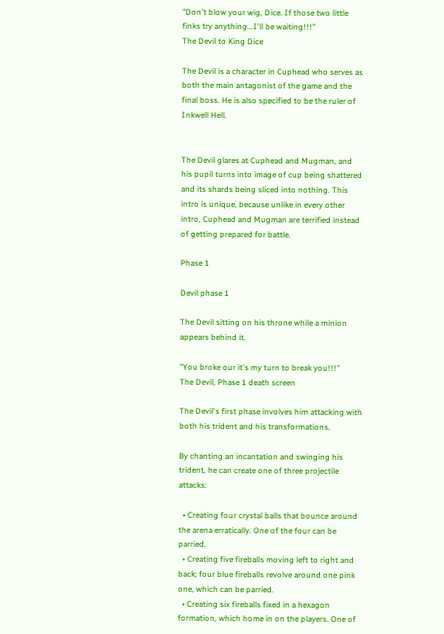"Don't blow your wig, Dice. If those two little finks try anything...I'll be waiting!!!"
The Devil to King Dice

The Devil is a character in Cuphead who serves as both the main antagonist of the game and the final boss. He is also specified to be the ruler of Inkwell Hell.


The Devil glares at Cuphead and Mugman, and his pupil turns into image of cup being shattered and its shards being sliced into nothing. This intro is unique, because unlike in every other intro, Cuphead and Mugman are terrified instead of getting prepared for battle.

Phase 1

Devil phase 1

The Devil sitting on his throne while a minion appears behind it.

"You broke our it's my turn to break you!!!"
The Devil, Phase 1 death screen

The Devil's first phase involves him attacking with both his trident and his transformations.

By chanting an incantation and swinging his trident, he can create one of three projectile attacks:

  • Creating four crystal balls that bounce around the arena erratically. One of the four can be parried.
  • Creating five fireballs moving left to right and back; four blue fireballs revolve around one pink one, which can be parried.
  • Creating six fireballs fixed in a hexagon formation, which home in on the players. One of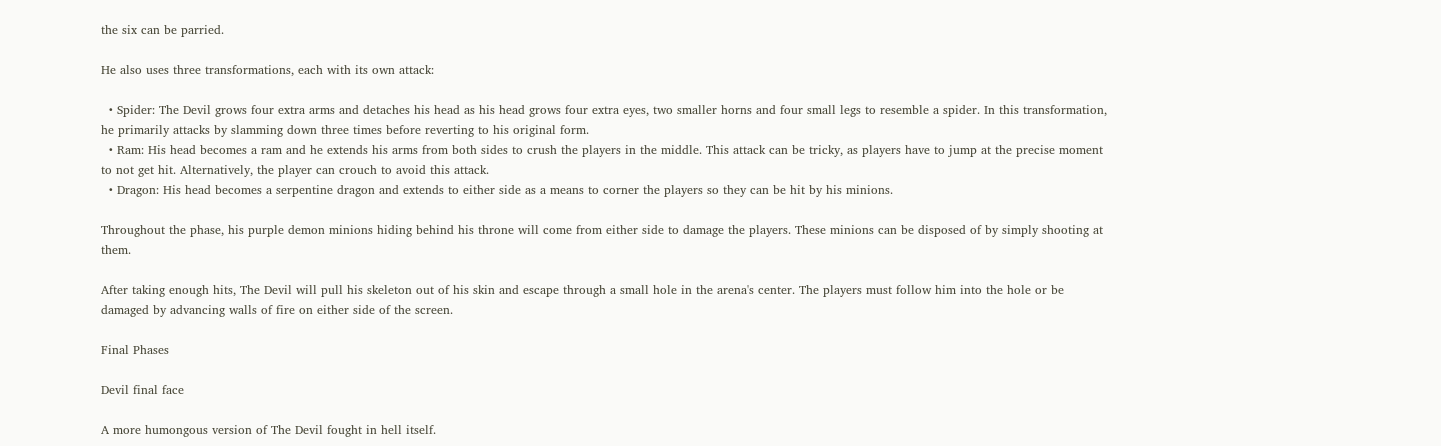the six can be parried.

He also uses three transformations, each with its own attack:

  • Spider: The Devil grows four extra arms and detaches his head as his head grows four extra eyes, two smaller horns and four small legs to resemble a spider. In this transformation, he primarily attacks by slamming down three times before reverting to his original form.
  • Ram: His head becomes a ram and he extends his arms from both sides to crush the players in the middle. This attack can be tricky, as players have to jump at the precise moment to not get hit. Alternatively, the player can crouch to avoid this attack.
  • Dragon: His head becomes a serpentine dragon and extends to either side as a means to corner the players so they can be hit by his minions.

Throughout the phase, his purple demon minions hiding behind his throne will come from either side to damage the players. These minions can be disposed of by simply shooting at them.

After taking enough hits, The Devil will pull his skeleton out of his skin and escape through a small hole in the arena's center. The players must follow him into the hole or be damaged by advancing walls of fire on either side of the screen.

Final Phases

Devil final face

A more humongous version of The Devil fought in hell itself.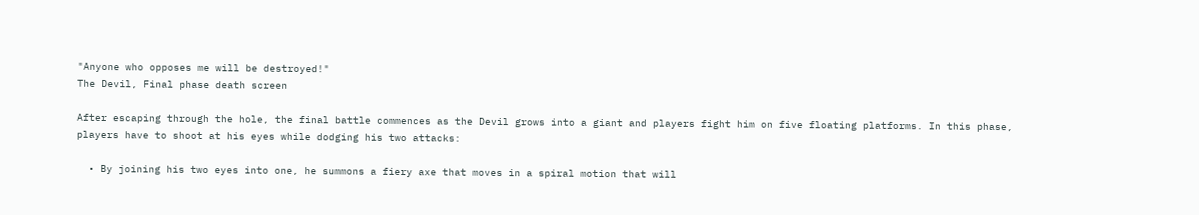"Anyone who opposes me will be destroyed!"
The Devil, Final phase death screen

After escaping through the hole, the final battle commences as the Devil grows into a giant and players fight him on five floating platforms. In this phase, players have to shoot at his eyes while dodging his two attacks:

  • By joining his two eyes into one, he summons a fiery axe that moves in a spiral motion that will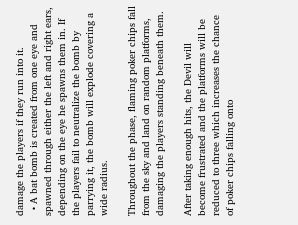damage the players if they run into it.
  • A bat bomb is created from one eye and spawned through either the left and right ears, depending on the eye he spawns them in. If the players fail to neutralize the bomb by parrying it, the bomb will explode covering a wide radius.

Throughout the phase, flaming poker chips fall from the sky and land on random platforms, damaging the players standing beneath them.

After taking enough hits, the Devil will become frustrated and the platforms will be reduced to three which increases the chance of poker chips falling onto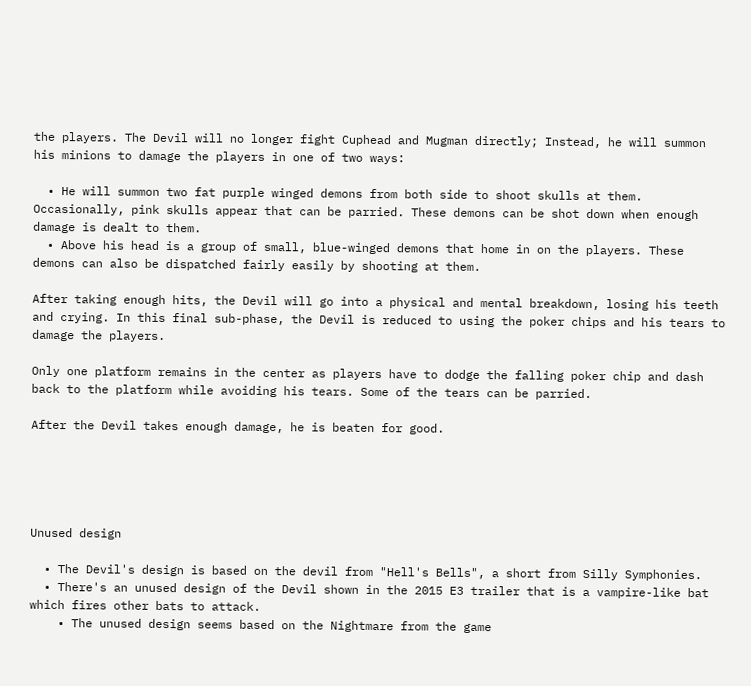the players. The Devil will no longer fight Cuphead and Mugman directly; Instead, he will summon his minions to damage the players in one of two ways:

  • He will summon two fat purple winged demons from both side to shoot skulls at them. Occasionally, pink skulls appear that can be parried. These demons can be shot down when enough damage is dealt to them.
  • Above his head is a group of small, blue-winged demons that home in on the players. These demons can also be dispatched fairly easily by shooting at them.

After taking enough hits, the Devil will go into a physical and mental breakdown, losing his teeth and crying. In this final sub-phase, the Devil is reduced to using the poker chips and his tears to damage the players.

Only one platform remains in the center as players have to dodge the falling poker chip and dash back to the platform while avoiding his tears. Some of the tears can be parried.

After the Devil takes enough damage, he is beaten for good.





Unused design

  • The Devil's design is based on the devil from "Hell's Bells", a short from Silly Symphonies.
  • There's an unused design of the Devil shown in the 2015 E3 trailer that is a vampire-like bat which fires other bats to attack.
    • The unused design seems based on the Nightmare from the game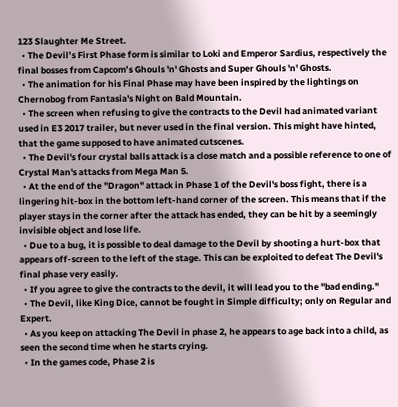123 Slaughter Me Street.
  • The Devil’s First Phase form is similar to Loki and Emperor Sardius, respectively the final bosses from Capcom’s Ghouls 'n' Ghosts and Super Ghouls 'n' Ghosts.
  • The animation for his Final Phase may have been inspired by the lightings on Chernobog from Fantasia's Night on Bald Mountain.
  • The screen when refusing to give the contracts to the Devil had animated variant used in E3 2017 trailer, but never used in the final version. This might have hinted, that the game supposed to have animated cutscenes.
  • The Devil's four crystal balls attack is a close match and a possible reference to one of Crystal Man's attacks from Mega Man 5.
  • At the end of the "Dragon" attack in Phase 1 of the Devil's boss fight, there is a lingering hit-box in the bottom left-hand corner of the screen. This means that if the player stays in the corner after the attack has ended, they can be hit by a seemingly invisible object and lose life.
  • Due to a bug, it is possible to deal damage to the Devil by shooting a hurt-box that appears off-screen to the left of the stage. This can be exploited to defeat The Devil's final phase very easily.
  • If you agree to give the contracts to the devil, it will lead you to the "bad ending."
  • The Devil, like King Dice, cannot be fought in Simple difficulty; only on Regular and Expert.
  • As you keep on attacking The Devil in phase 2, he appears to age back into a child, as seen the second time when he starts crying.
  • In the games code, Phase 2 is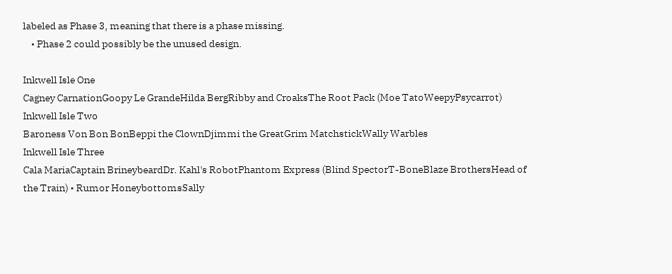labeled as Phase 3, meaning that there is a phase missing.
    • Phase 2 could possibly be the unused design.

Inkwell Isle One
Cagney CarnationGoopy Le GrandeHilda BergRibby and CroaksThe Root Pack (Moe TatoWeepyPsycarrot)
Inkwell Isle Two
Baroness Von Bon BonBeppi the ClownDjimmi the GreatGrim MatchstickWally Warbles
Inkwell Isle Three
Cala MariaCaptain BrineybeardDr. Kahl's RobotPhantom Express (Blind SpectorT-BoneBlaze BrothersHead of the Train) • Rumor HoneybottomsSally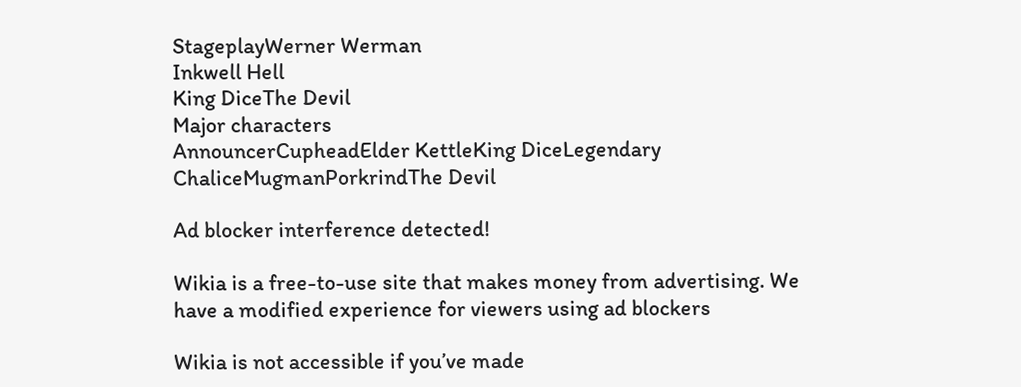StageplayWerner Werman
Inkwell Hell
King DiceThe Devil
Major characters
AnnouncerCupheadElder KettleKing DiceLegendary ChaliceMugmanPorkrindThe Devil

Ad blocker interference detected!

Wikia is a free-to-use site that makes money from advertising. We have a modified experience for viewers using ad blockers

Wikia is not accessible if you’ve made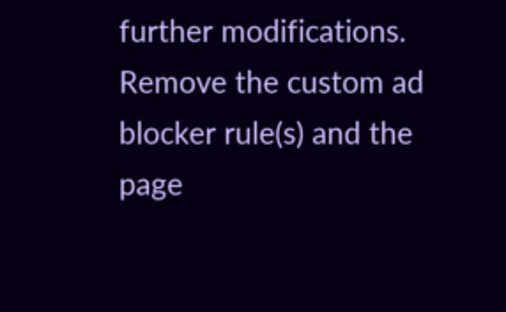further modifications. Remove the custom ad blocker rule(s) and the page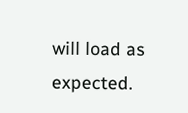will load as expected.